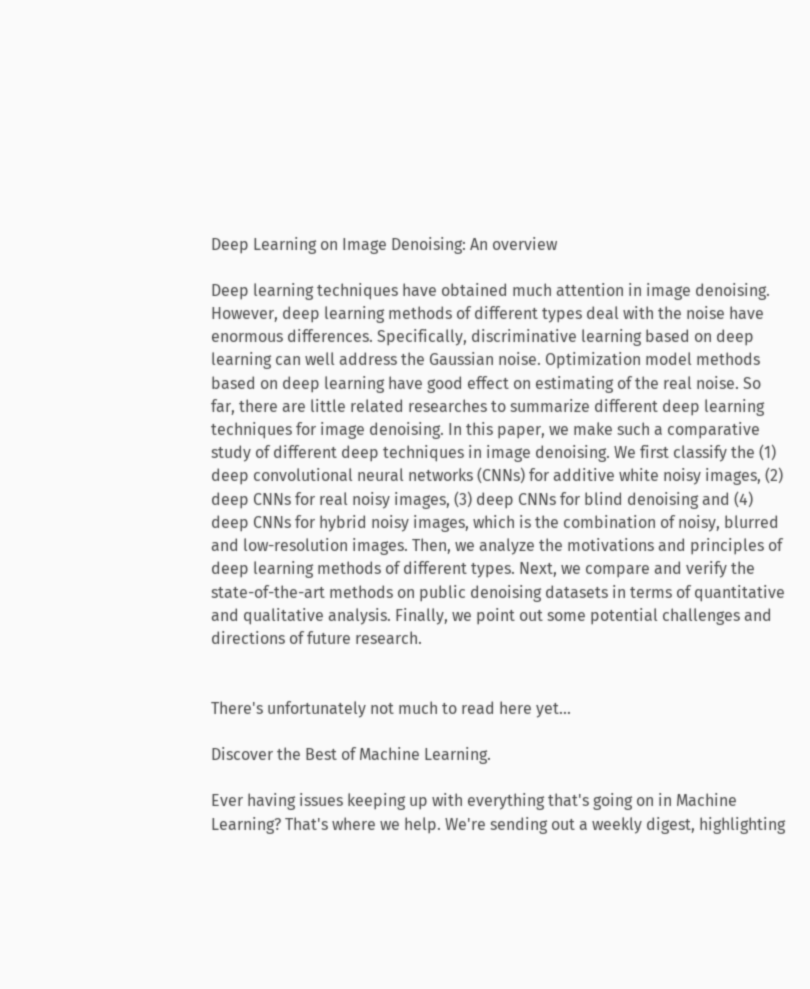Deep Learning on Image Denoising: An overview

Deep learning techniques have obtained much attention in image denoising. However, deep learning methods of different types deal with the noise have enormous differences. Specifically, discriminative learning based on deep learning can well address the Gaussian noise. Optimization model methods based on deep learning have good effect on estimating of the real noise. So far, there are little related researches to summarize different deep learning techniques for image denoising. In this paper, we make such a comparative study of different deep techniques in image denoising. We first classify the (1) deep convolutional neural networks (CNNs) for additive white noisy images, (2) deep CNNs for real noisy images, (3) deep CNNs for blind denoising and (4) deep CNNs for hybrid noisy images, which is the combination of noisy, blurred and low-resolution images. Then, we analyze the motivations and principles of deep learning methods of different types. Next, we compare and verify the state-of-the-art methods on public denoising datasets in terms of quantitative and qualitative analysis. Finally, we point out some potential challenges and directions of future research.


There's unfortunately not much to read here yet...

Discover the Best of Machine Learning.

Ever having issues keeping up with everything that's going on in Machine Learning? That's where we help. We're sending out a weekly digest, highlighting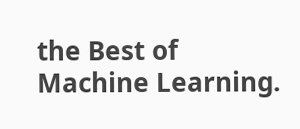the Best of Machine Learning.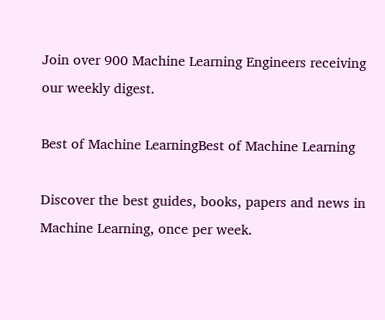Join over 900 Machine Learning Engineers receiving our weekly digest.

Best of Machine LearningBest of Machine Learning

Discover the best guides, books, papers and news in Machine Learning, once per week.